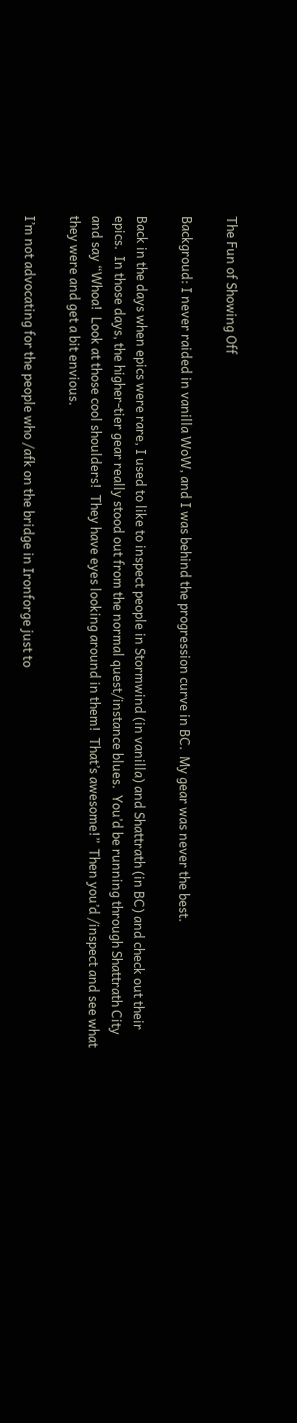The Fun of Showing Off

Backgroud: I never raided in vanilla WoW, and I was behind the progression curve in BC.  My gear was never the best.

Back in the days when epics were rare, I used to like to inspect people in Stormwind (in vanilla) and Shattrath (in BC) and check out their epics.  In those days, the higher-tier gear really stood out from the normal quest/instance blues.  You’d be running through Shattrath City and say “Whoa!  Look at those cool shoulders!  They have eyes looking around in them!  That’s awesome!”  Then you’d /inspect and see what they were and get a bit envious.

I’m not advocating for the people who /afk on the bridge in Ironforge just to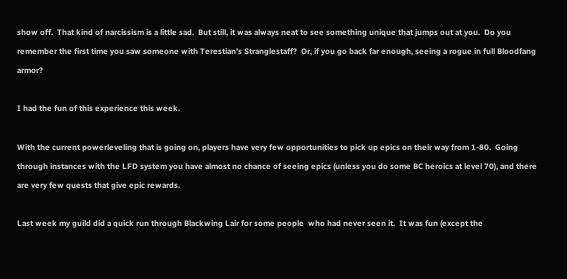show off.  That kind of narcissism is a little sad.  But still, it was always neat to see something unique that jumps out at you.  Do you remember the first time you saw someone with Terestian’s Stranglestaff?  Or, if you go back far enough, seeing a rogue in full Bloodfang armor?

I had the fun of this experience this week.

With the current powerleveling that is going on, players have very few opportunities to pick up epics on their way from 1-80.  Going through instances with the LFD system you have almost no chance of seeing epics (unless you do some BC heroics at level 70), and there are very few quests that give epic rewards.

Last week my guild did a quick run through Blackwing Lair for some people  who had never seen it.  It was fun (except the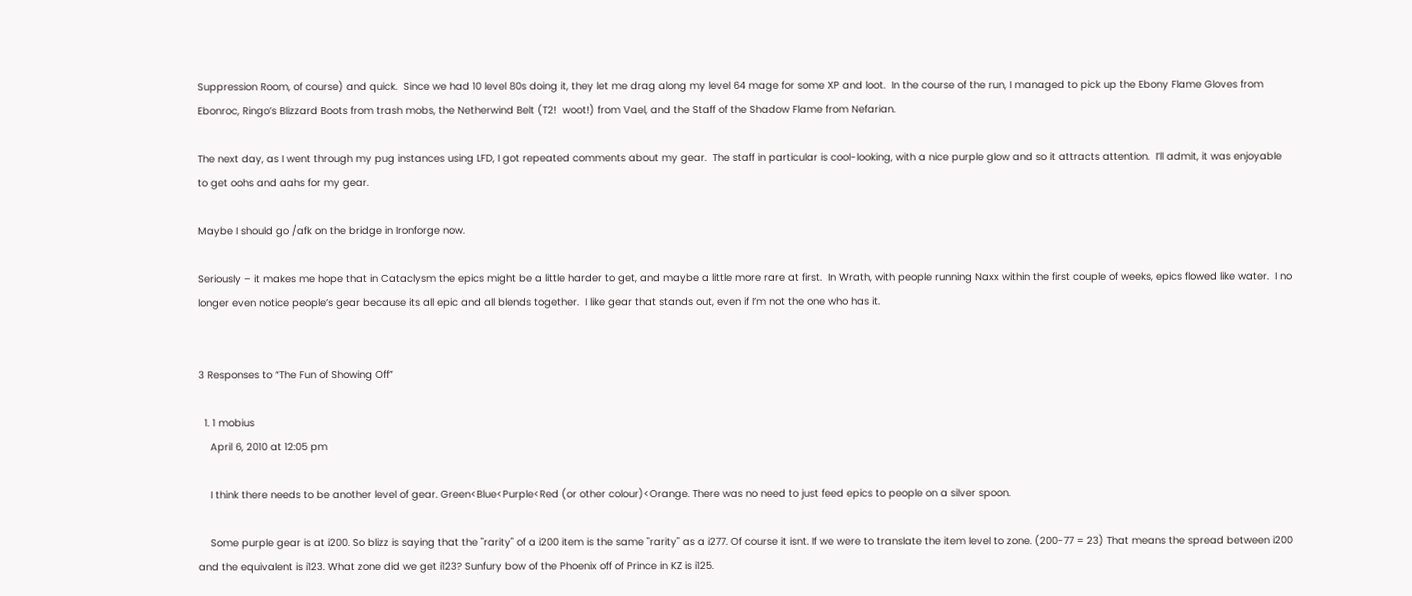Suppression Room, of course) and quick.  Since we had 10 level 80s doing it, they let me drag along my level 64 mage for some XP and loot.  In the course of the run, I managed to pick up the Ebony Flame Gloves from Ebonroc, Ringo’s Blizzard Boots from trash mobs, the Netherwind Belt (T2!  woot!) from Vael, and the Staff of the Shadow Flame from Nefarian.

The next day, as I went through my pug instances using LFD, I got repeated comments about my gear.  The staff in particular is cool-looking, with a nice purple glow and so it attracts attention.  I’ll admit, it was enjoyable to get oohs and aahs for my gear.

Maybe I should go /afk on the bridge in Ironforge now.

Seriously – it makes me hope that in Cataclysm the epics might be a little harder to get, and maybe a little more rare at first.  In Wrath, with people running Naxx within the first couple of weeks, epics flowed like water.  I no longer even notice people’s gear because its all epic and all blends together.  I like gear that stands out, even if I’m not the one who has it.


3 Responses to “The Fun of Showing Off”

  1. 1 mobius
    April 6, 2010 at 12:05 pm

    I think there needs to be another level of gear. Green<Blue<Purple<Red (or other colour)<Orange. There was no need to just feed epics to people on a silver spoon.

    Some purple gear is at i200. So blizz is saying that the "rarity" of a i200 item is the same "rarity" as a i277. Of course it isnt. If we were to translate the item level to zone. (200-77 = 23) That means the spread between i200 and the equivalent is i123. What zone did we get i123? Sunfury bow of the Phoenix off of Prince in KZ is i125.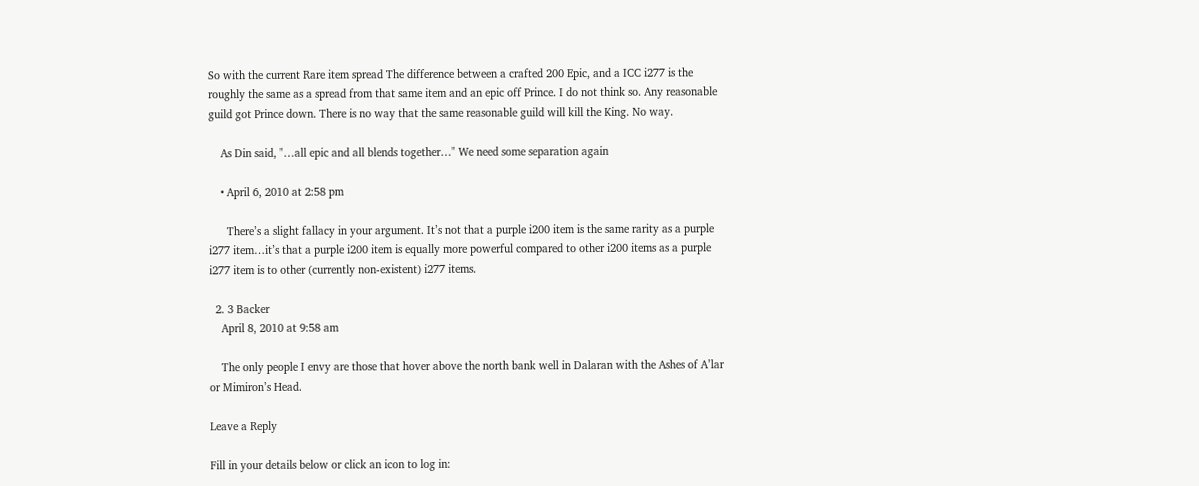So with the current Rare item spread The difference between a crafted 200 Epic, and a ICC i277 is the roughly the same as a spread from that same item and an epic off Prince. I do not think so. Any reasonable guild got Prince down. There is no way that the same reasonable guild will kill the King. No way.

    As Din said, "…all epic and all blends together…" We need some separation again

    • April 6, 2010 at 2:58 pm

      There’s a slight fallacy in your argument. It’s not that a purple i200 item is the same rarity as a purple i277 item…it’s that a purple i200 item is equally more powerful compared to other i200 items as a purple i277 item is to other (currently non-existent) i277 items.

  2. 3 Backer
    April 8, 2010 at 9:58 am

    The only people I envy are those that hover above the north bank well in Dalaran with the Ashes of A’lar or Mimiron’s Head.

Leave a Reply

Fill in your details below or click an icon to log in: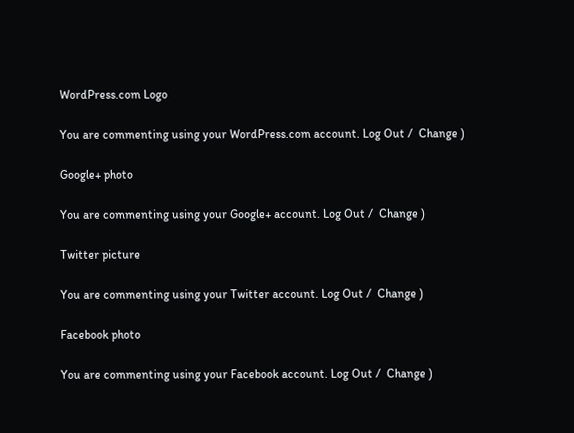WordPress.com Logo

You are commenting using your WordPress.com account. Log Out /  Change )

Google+ photo

You are commenting using your Google+ account. Log Out /  Change )

Twitter picture

You are commenting using your Twitter account. Log Out /  Change )

Facebook photo

You are commenting using your Facebook account. Log Out /  Change )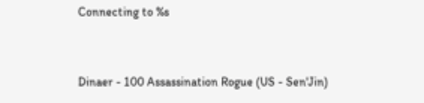Connecting to %s


Dinaer - 100 Assassination Rogue (US - Sen'Jin)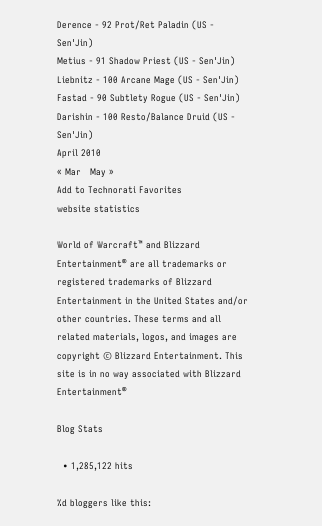Derence - 92 Prot/Ret Paladin (US - Sen'Jin)
Metius - 91 Shadow Priest (US - Sen'Jin)
Liebnitz - 100 Arcane Mage (US - Sen'Jin)
Fastad - 90 Subtlety Rogue (US - Sen'Jin)
Darishin - 100 Resto/Balance Druid (US - Sen'Jin)
April 2010
« Mar   May »
Add to Technorati Favorites
website statistics

World of Warcraft™ and Blizzard Entertainment® are all trademarks or registered trademarks of Blizzard Entertainment in the United States and/or other countries. These terms and all related materials, logos, and images are copyright © Blizzard Entertainment. This site is in no way associated with Blizzard Entertainment®

Blog Stats

  • 1,285,122 hits

%d bloggers like this: